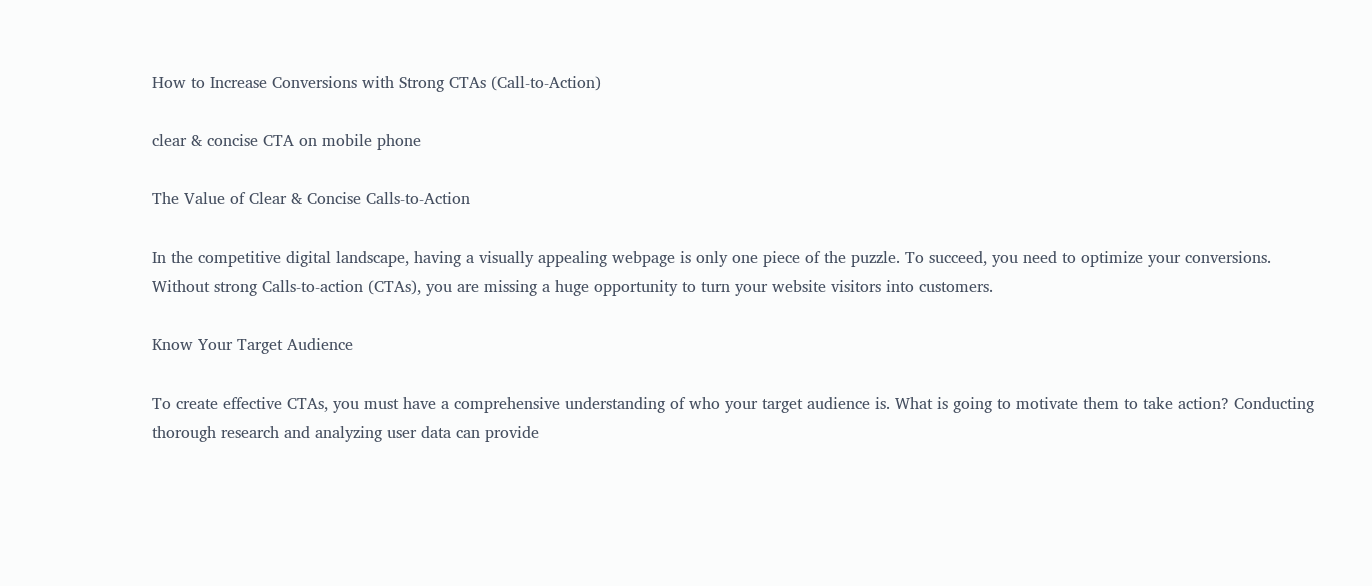How to Increase Conversions with Strong CTAs (Call-to-Action)

clear & concise CTA on mobile phone

The Value of Clear & Concise Calls-to-Action

In the competitive digital landscape, having a visually appealing webpage is only one piece of the puzzle. To succeed, you need to optimize your conversions. Without strong Calls-to-action (CTAs), you are missing a huge opportunity to turn your website visitors into customers.

Know Your Target Audience

To create effective CTAs, you must have a comprehensive understanding of who your target audience is. What is going to motivate them to take action? Conducting thorough research and analyzing user data can provide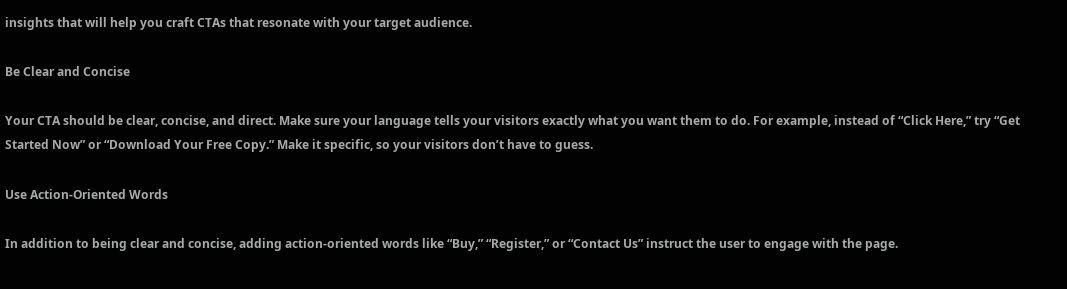insights that will help you craft CTAs that resonate with your target audience.

Be Clear and Concise

Your CTA should be clear, concise, and direct. Make sure your language tells your visitors exactly what you want them to do. For example, instead of “Click Here,” try “Get Started Now” or “Download Your Free Copy.” Make it specific, so your visitors don’t have to guess.

Use Action-Oriented Words

In addition to being clear and concise, adding action-oriented words like “Buy,” “Register,” or “Contact Us” instruct the user to engage with the page.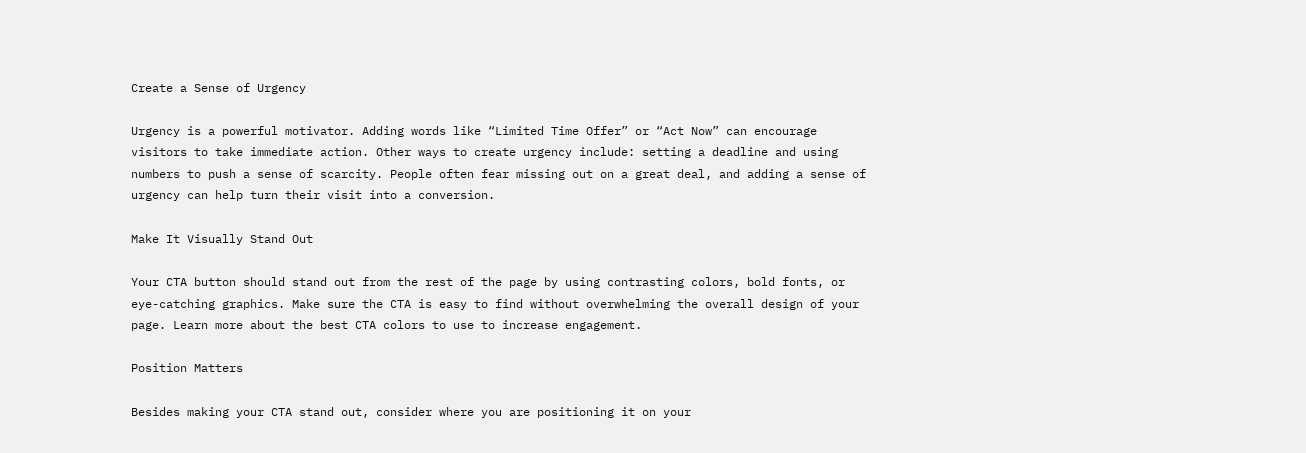Create a Sense of Urgency

Urgency is a powerful motivator. Adding words like “Limited Time Offer” or “Act Now” can encourage visitors to take immediate action. Other ways to create urgency include: setting a deadline and using numbers to push a sense of scarcity. People often fear missing out on a great deal, and adding a sense of urgency can help turn their visit into a conversion.

Make It Visually Stand Out

Your CTA button should stand out from the rest of the page by using contrasting colors, bold fonts, or eye-catching graphics. Make sure the CTA is easy to find without overwhelming the overall design of your page. Learn more about the best CTA colors to use to increase engagement.

Position Matters

Besides making your CTA stand out, consider where you are positioning it on your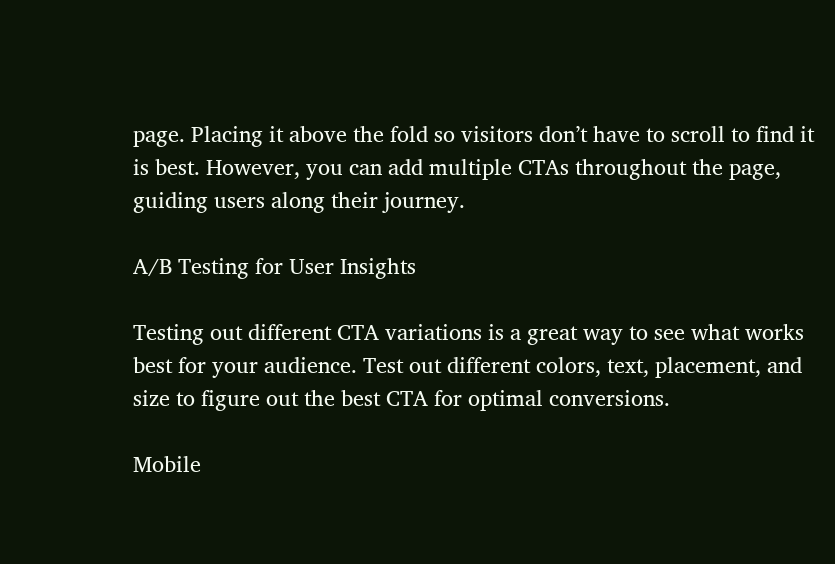page. Placing it above the fold so visitors don’t have to scroll to find it is best. However, you can add multiple CTAs throughout the page, guiding users along their journey.

A/B Testing for User Insights

Testing out different CTA variations is a great way to see what works best for your audience. Test out different colors, text, placement, and size to figure out the best CTA for optimal conversions.

Mobile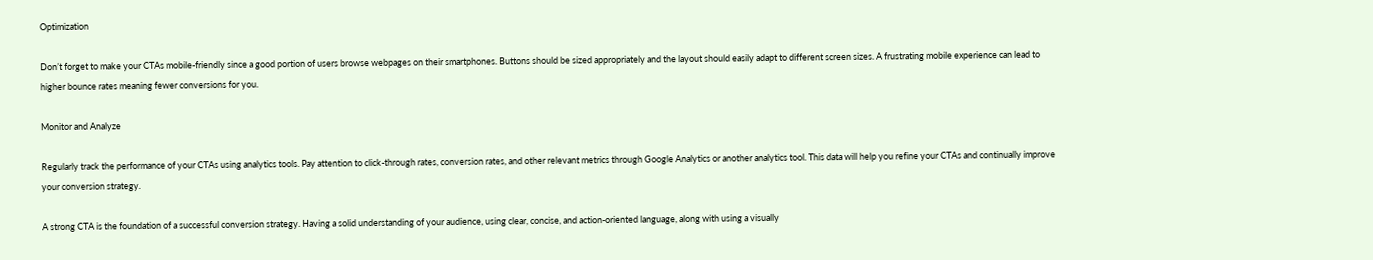Optimization

Don’t forget to make your CTAs mobile-friendly since a good portion of users browse webpages on their smartphones. Buttons should be sized appropriately and the layout should easily adapt to different screen sizes. A frustrating mobile experience can lead to higher bounce rates meaning fewer conversions for you.

Monitor and Analyze

Regularly track the performance of your CTAs using analytics tools. Pay attention to click-through rates, conversion rates, and other relevant metrics through Google Analytics or another analytics tool. This data will help you refine your CTAs and continually improve your conversion strategy.

A strong CTA is the foundation of a successful conversion strategy. Having a solid understanding of your audience, using clear, concise, and action-oriented language, along with using a visually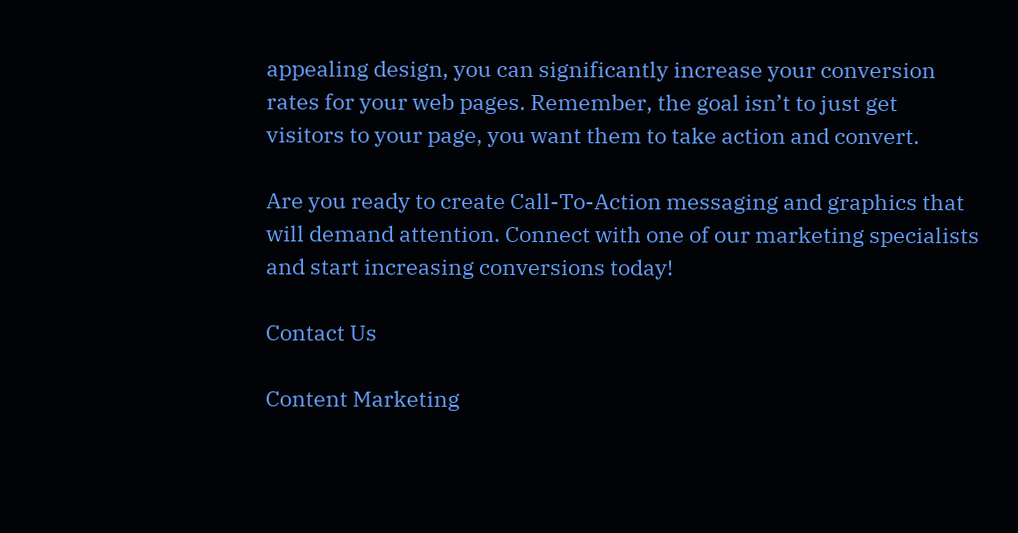appealing design, you can significantly increase your conversion rates for your web pages. Remember, the goal isn’t to just get visitors to your page, you want them to take action and convert.

Are you ready to create Call-To-Action messaging and graphics that will demand attention. Connect with one of our marketing specialists and start increasing conversions today!

Contact Us

Content Marketing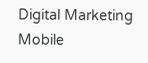Digital Marketing Mobile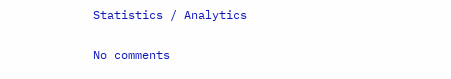Statistics / Analytics

No comments